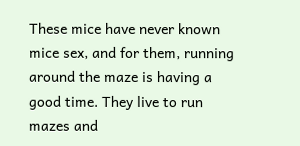These mice have never known mice sex, and for them, running around the maze is having a good time. They live to run mazes and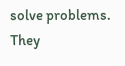solve problems. They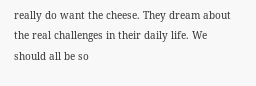really do want the cheese. They dream about the real challenges in their daily life. We should all be so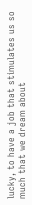lucky, to have a job that stimulates us so much that we dream about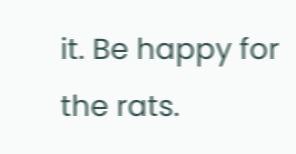it. Be happy for the rats.